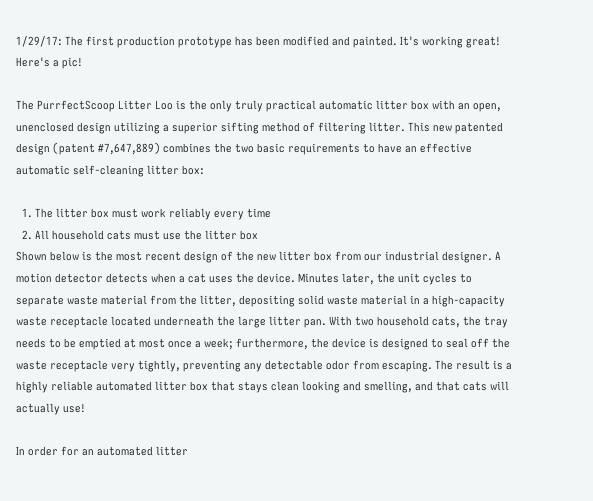1/29/17: The first production prototype has been modified and painted. It's working great! Here's a pic!

The PurrfectScoop Litter Loo is the only truly practical automatic litter box with an open, unenclosed design utilizing a superior sifting method of filtering litter. This new patented design (patent #7,647,889) combines the two basic requirements to have an effective automatic self-cleaning litter box:

  1. The litter box must work reliably every time
  2. All household cats must use the litter box
Shown below is the most recent design of the new litter box from our industrial designer. A motion detector detects when a cat uses the device. Minutes later, the unit cycles to separate waste material from the litter, depositing solid waste material in a high-capacity waste receptacle located underneath the large litter pan. With two household cats, the tray needs to be emptied at most once a week; furthermore, the device is designed to seal off the waste receptacle very tightly, preventing any detectable odor from escaping. The result is a highly reliable automated litter box that stays clean looking and smelling, and that cats will actually use!

In order for an automated litter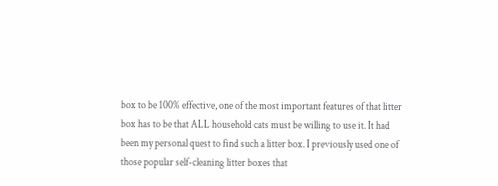box to be 100% effective, one of the most important features of that litter box has to be that ALL household cats must be willing to use it. It had been my personal quest to find such a litter box. I previously used one of those popular self-cleaning litter boxes that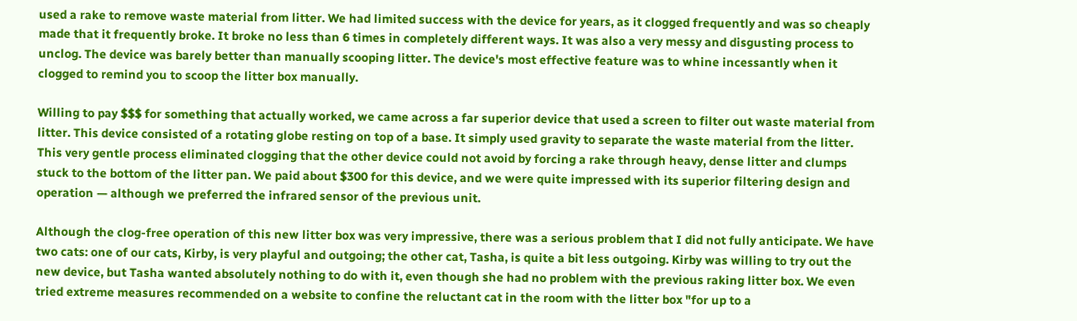used a rake to remove waste material from litter. We had limited success with the device for years, as it clogged frequently and was so cheaply made that it frequently broke. It broke no less than 6 times in completely different ways. It was also a very messy and disgusting process to unclog. The device was barely better than manually scooping litter. The device's most effective feature was to whine incessantly when it clogged to remind you to scoop the litter box manually.

Willing to pay $$$ for something that actually worked, we came across a far superior device that used a screen to filter out waste material from litter. This device consisted of a rotating globe resting on top of a base. It simply used gravity to separate the waste material from the litter. This very gentle process eliminated clogging that the other device could not avoid by forcing a rake through heavy, dense litter and clumps stuck to the bottom of the litter pan. We paid about $300 for this device, and we were quite impressed with its superior filtering design and operation — although we preferred the infrared sensor of the previous unit.

Although the clog-free operation of this new litter box was very impressive, there was a serious problem that I did not fully anticipate. We have two cats: one of our cats, Kirby, is very playful and outgoing; the other cat, Tasha, is quite a bit less outgoing. Kirby was willing to try out the new device, but Tasha wanted absolutely nothing to do with it, even though she had no problem with the previous raking litter box. We even tried extreme measures recommended on a website to confine the reluctant cat in the room with the litter box "for up to a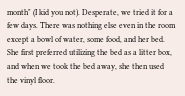month" (I kid you not). Desperate, we tried it for a few days. There was nothing else even in the room except a bowl of water, some food, and her bed. She first preferred utilizing the bed as a litter box, and when we took the bed away, she then used the vinyl floor.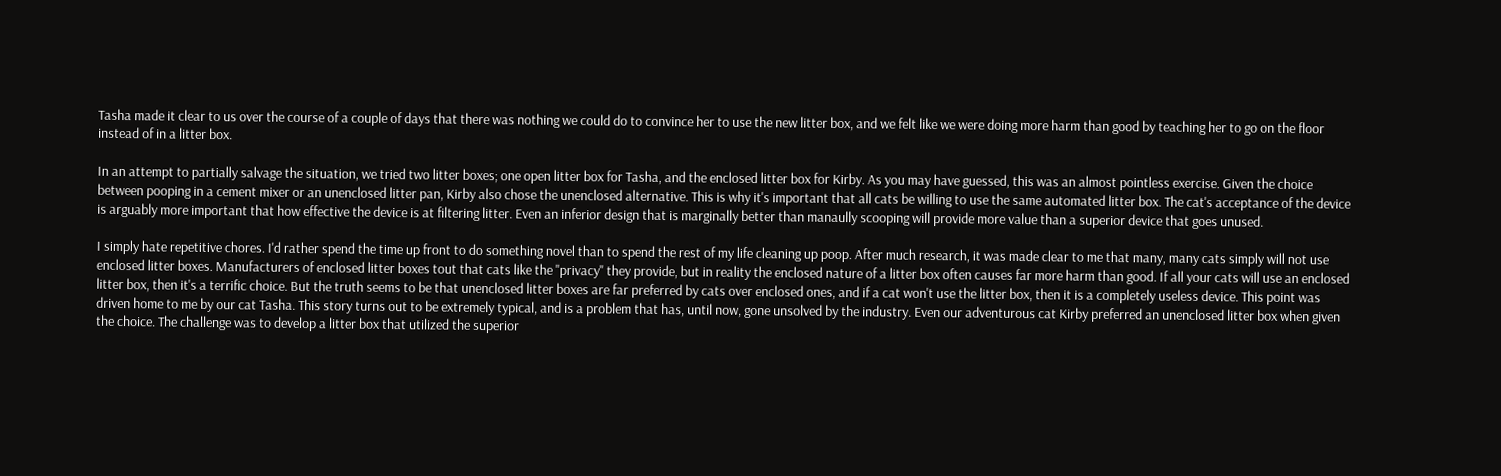Tasha made it clear to us over the course of a couple of days that there was nothing we could do to convince her to use the new litter box, and we felt like we were doing more harm than good by teaching her to go on the floor instead of in a litter box.

In an attempt to partially salvage the situation, we tried two litter boxes; one open litter box for Tasha, and the enclosed litter box for Kirby. As you may have guessed, this was an almost pointless exercise. Given the choice between pooping in a cement mixer or an unenclosed litter pan, Kirby also chose the unenclosed alternative. This is why it's important that all cats be willing to use the same automated litter box. The cat's acceptance of the device is arguably more important that how effective the device is at filtering litter. Even an inferior design that is marginally better than manaully scooping will provide more value than a superior device that goes unused.

I simply hate repetitive chores. I'd rather spend the time up front to do something novel than to spend the rest of my life cleaning up poop. After much research, it was made clear to me that many, many cats simply will not use enclosed litter boxes. Manufacturers of enclosed litter boxes tout that cats like the "privacy" they provide, but in reality the enclosed nature of a litter box often causes far more harm than good. If all your cats will use an enclosed litter box, then it's a terrific choice. But the truth seems to be that unenclosed litter boxes are far preferred by cats over enclosed ones, and if a cat won't use the litter box, then it is a completely useless device. This point was driven home to me by our cat Tasha. This story turns out to be extremely typical, and is a problem that has, until now, gone unsolved by the industry. Even our adventurous cat Kirby preferred an unenclosed litter box when given the choice. The challenge was to develop a litter box that utilized the superior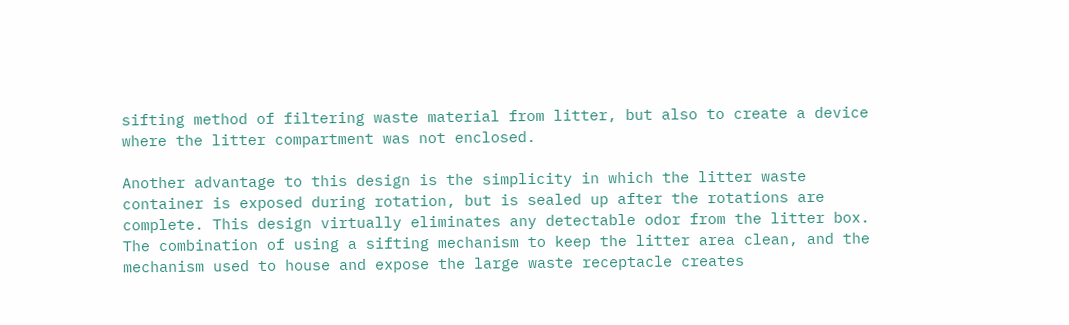sifting method of filtering waste material from litter, but also to create a device where the litter compartment was not enclosed.

Another advantage to this design is the simplicity in which the litter waste container is exposed during rotation, but is sealed up after the rotations are complete. This design virtually eliminates any detectable odor from the litter box. The combination of using a sifting mechanism to keep the litter area clean, and the mechanism used to house and expose the large waste receptacle creates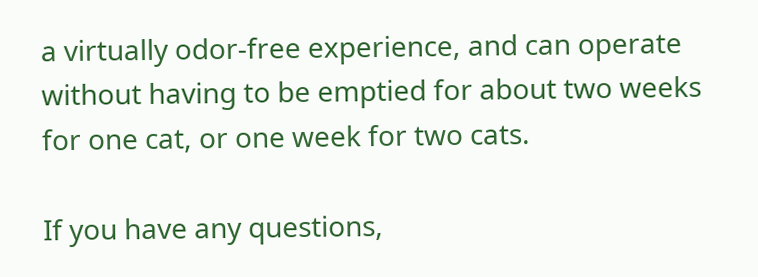a virtually odor-free experience, and can operate without having to be emptied for about two weeks for one cat, or one week for two cats.

If you have any questions,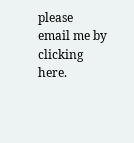please email me by clicking here.